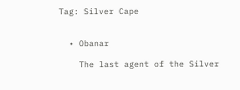Tag: Silver Cape


  • Obanar

    The last agent of the Silver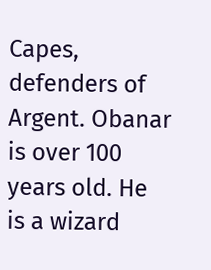Capes, defenders of Argent. Obanar is over 100 years old. He is a wizard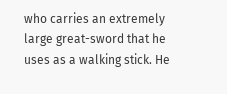who carries an extremely large great-sword that he uses as a walking stick. He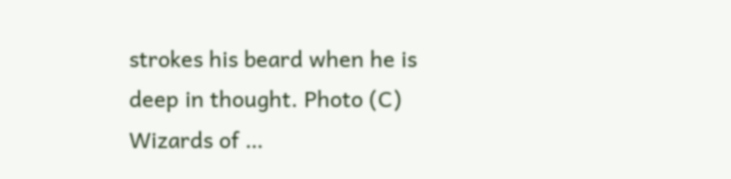strokes his beard when he is deep in thought. Photo (C) Wizards of …